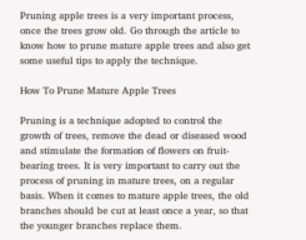Pruning apple trees is a very important process, once the trees grow old. Go through the article to know how to prune mature apple trees and also get some useful tips to apply the technique.

How To Prune Mature Apple Trees

Pruning is a technique adopted to control the growth of trees, remove the dead or diseased wood and stimulate the formation of flowers on fruit-bearing trees. It is very important to carry out the process of pruning in mature trees, on a regular basis. When it comes to mature apple trees, the old branches should be cut at least once a year, so that the younger branches replace them.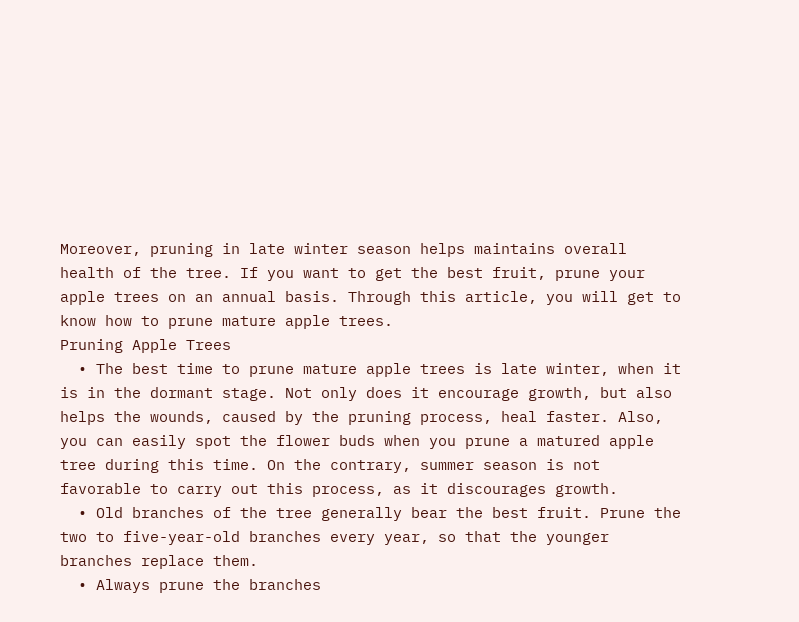Moreover, pruning in late winter season helps maintains overall health of the tree. If you want to get the best fruit, prune your apple trees on an annual basis. Through this article, you will get to know how to prune mature apple trees.
Pruning Apple Trees
  • The best time to prune mature apple trees is late winter, when it is in the dormant stage. Not only does it encourage growth, but also helps the wounds, caused by the pruning process, heal faster. Also, you can easily spot the flower buds when you prune a matured apple tree during this time. On the contrary, summer season is not favorable to carry out this process, as it discourages growth.
  • Old branches of the tree generally bear the best fruit. Prune the two to five-year-old branches every year, so that the younger branches replace them.
  • Always prune the branches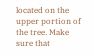located on the upper portion of the tree. Make sure that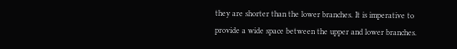they are shorter than the lower branches. It is imperative to provide a wide space between the upper and lower branches.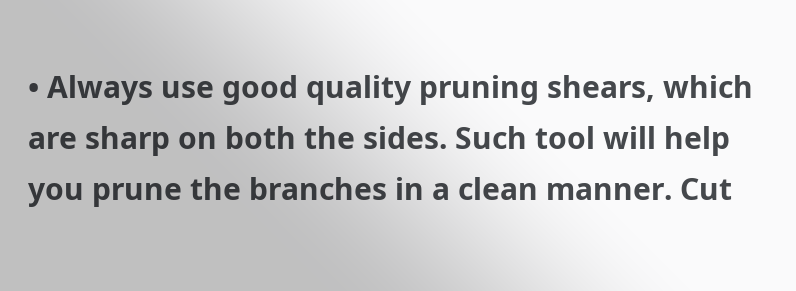• Always use good quality pruning shears, which are sharp on both the sides. Such tool will help you prune the branches in a clean manner. Cut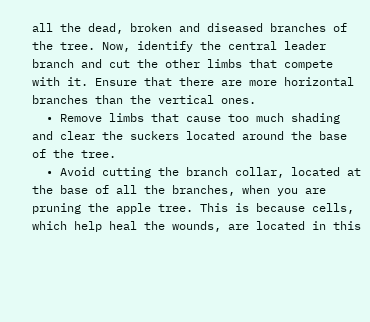all the dead, broken and diseased branches of the tree. Now, identify the central leader branch and cut the other limbs that compete with it. Ensure that there are more horizontal branches than the vertical ones.
  • Remove limbs that cause too much shading and clear the suckers located around the base of the tree.
  • Avoid cutting the branch collar, located at the base of all the branches, when you are pruning the apple tree. This is because cells, which help heal the wounds, are located in this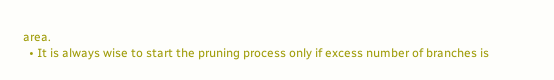area.
  • It is always wise to start the pruning process only if excess number of branches is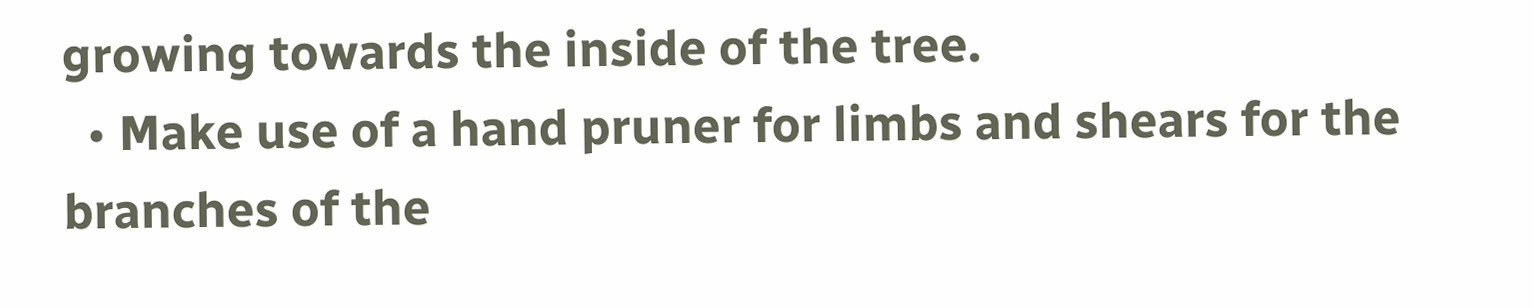growing towards the inside of the tree.
  • Make use of a hand pruner for limbs and shears for the branches of the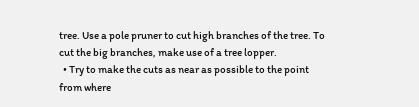tree. Use a pole pruner to cut high branches of the tree. To cut the big branches, make use of a tree lopper.
  • Try to make the cuts as near as possible to the point from where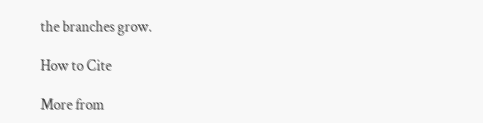the branches grow.

How to Cite

More from